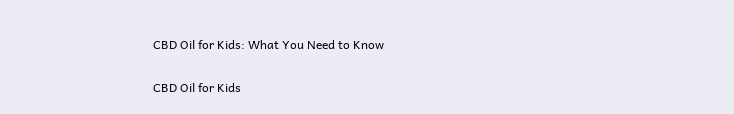CBD Oil for Kids: What You Need to Know

CBD Oil for Kids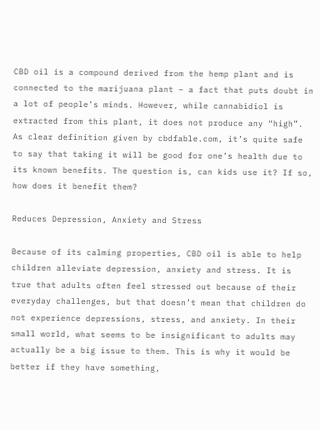CBD oil is a compound derived from the hemp plant and is connected to the marijuana plant – a fact that puts doubt in a lot of people’s minds. However, while cannabidiol is extracted from this plant, it does not produce any “high”. As clear definition given by cbdfable.com, it’s quite safe to say that taking it will be good for one’s health due to its known benefits. The question is, can kids use it? If so, how does it benefit them?

Reduces Depression, Anxiety and Stress

Because of its calming properties, CBD oil is able to help children alleviate depression, anxiety and stress. It is true that adults often feel stressed out because of their everyday challenges, but that doesn’t mean that children do not experience depressions, stress, and anxiety. In their small world, what seems to be insignificant to adults may actually be a big issue to them. This is why it would be better if they have something,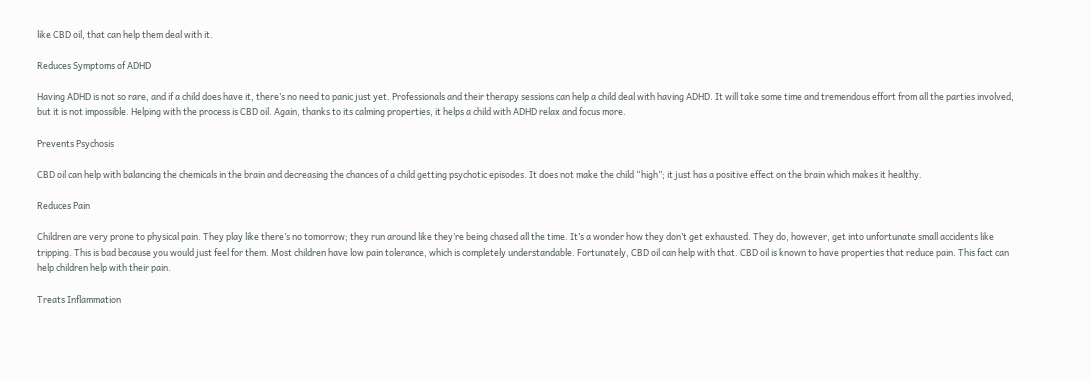like CBD oil, that can help them deal with it.

Reduces Symptoms of ADHD

Having ADHD is not so rare, and if a child does have it, there’s no need to panic just yet. Professionals and their therapy sessions can help a child deal with having ADHD. It will take some time and tremendous effort from all the parties involved, but it is not impossible. Helping with the process is CBD oil. Again, thanks to its calming properties, it helps a child with ADHD relax and focus more.

Prevents Psychosis

CBD oil can help with balancing the chemicals in the brain and decreasing the chances of a child getting psychotic episodes. It does not make the child “high”; it just has a positive effect on the brain which makes it healthy.

Reduces Pain

Children are very prone to physical pain. They play like there’s no tomorrow; they run around like they’re being chased all the time. It’s a wonder how they don’t get exhausted. They do, however, get into unfortunate small accidents like tripping. This is bad because you would just feel for them. Most children have low pain tolerance, which is completely understandable. Fortunately, CBD oil can help with that. CBD oil is known to have properties that reduce pain. This fact can help children help with their pain.

Treats Inflammation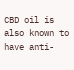CBD oil is also known to have anti-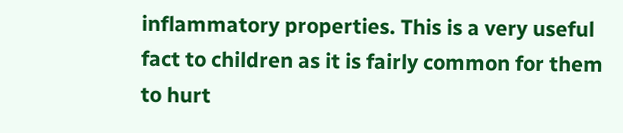inflammatory properties. This is a very useful fact to children as it is fairly common for them to hurt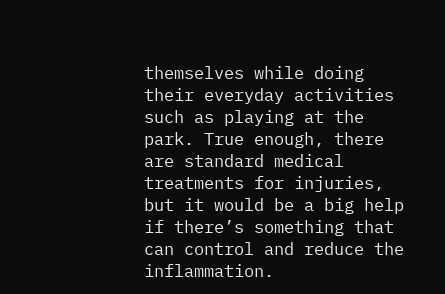themselves while doing their everyday activities such as playing at the park. True enough, there are standard medical treatments for injuries, but it would be a big help if there’s something that can control and reduce the inflammation.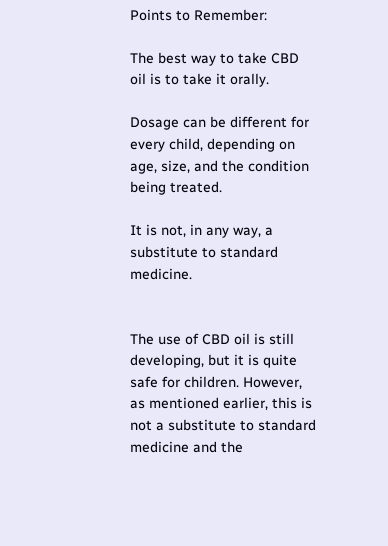Points to Remember:

The best way to take CBD oil is to take it orally.

Dosage can be different for every child, depending on age, size, and the condition being treated.

It is not, in any way, a substitute to standard medicine.


The use of CBD oil is still developing, but it is quite safe for children. However, as mentioned earlier, this is not a substitute to standard medicine and the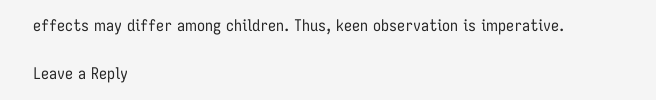effects may differ among children. Thus, keen observation is imperative.

Leave a Reply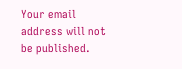Your email address will not be published.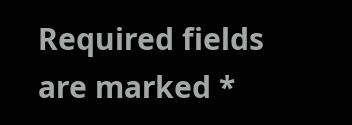Required fields are marked *